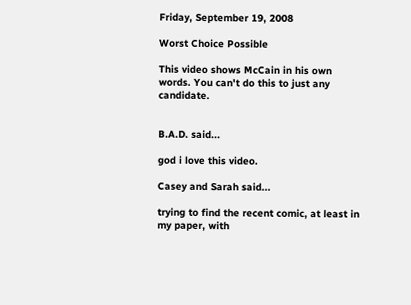Friday, September 19, 2008

Worst Choice Possible

This video shows McCain in his own words. You can't do this to just any candidate.


B.A.D. said...

god i love this video.

Casey and Sarah said...

trying to find the recent comic, at least in my paper, with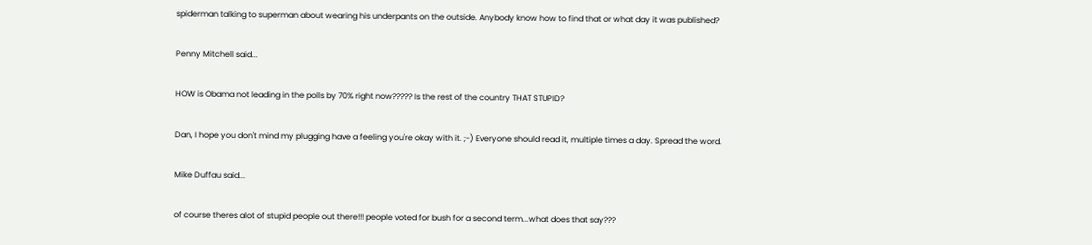spiderman talking to superman about wearing his underpants on the outside. Anybody know how to find that or what day it was published?

Penny Mitchell said...

HOW is Obama not leading in the polls by 70% right now????? Is the rest of the country THAT STUPID?

Dan, I hope you don't mind my plugging have a feeling you're okay with it. ;-) Everyone should read it, multiple times a day. Spread the word.

Mike Duffau said...

of course theres alot of stupid people out there!!! people voted for bush for a second term...what does that say???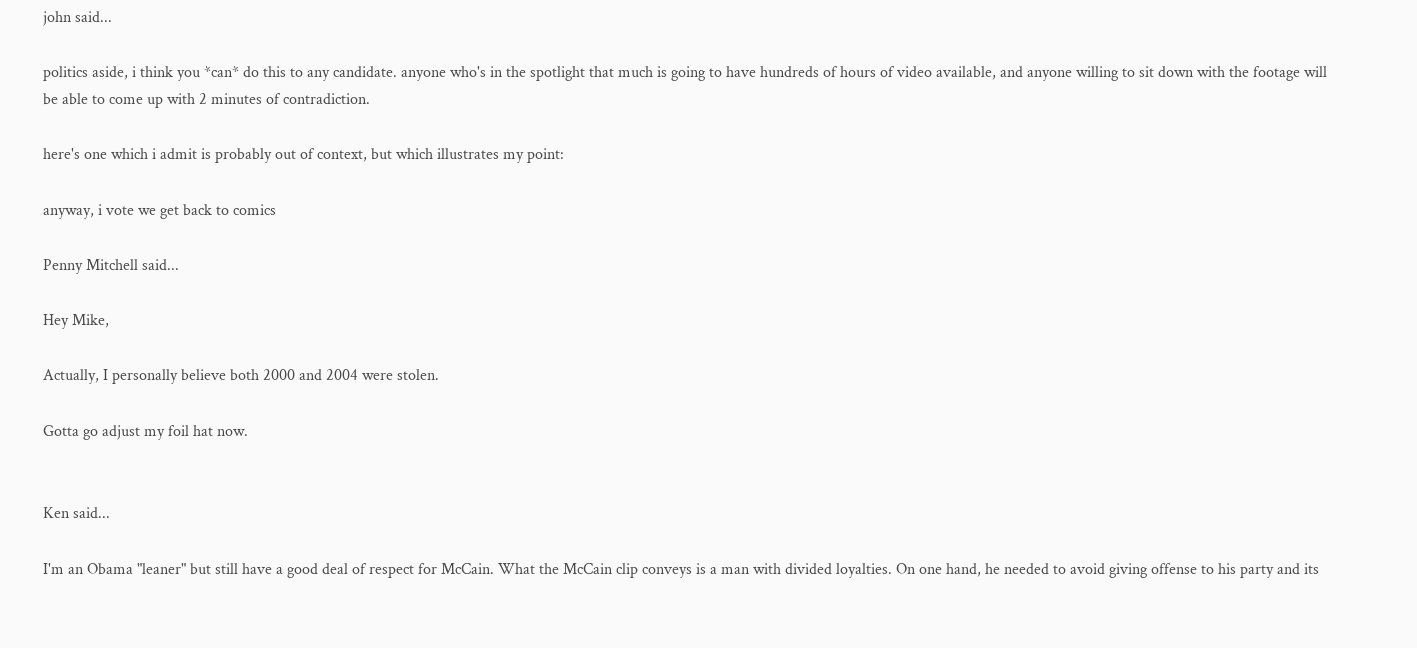john said...

politics aside, i think you *can* do this to any candidate. anyone who's in the spotlight that much is going to have hundreds of hours of video available, and anyone willing to sit down with the footage will be able to come up with 2 minutes of contradiction.

here's one which i admit is probably out of context, but which illustrates my point:

anyway, i vote we get back to comics

Penny Mitchell said...

Hey Mike,

Actually, I personally believe both 2000 and 2004 were stolen.

Gotta go adjust my foil hat now.


Ken said...

I'm an Obama "leaner" but still have a good deal of respect for McCain. What the McCain clip conveys is a man with divided loyalties. On one hand, he needed to avoid giving offense to his party and its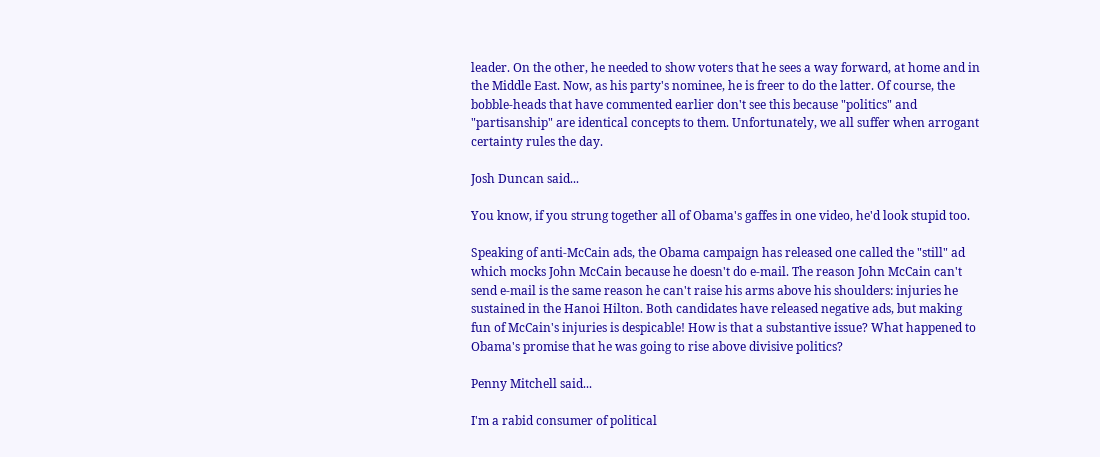leader. On the other, he needed to show voters that he sees a way forward, at home and in the Middle East. Now, as his party's nominee, he is freer to do the latter. Of course, the bobble-heads that have commented earlier don't see this because "politics" and "partisanship" are identical concepts to them. Unfortunately, we all suffer when arrogant certainty rules the day.

Josh Duncan said...

You know, if you strung together all of Obama's gaffes in one video, he'd look stupid too.

Speaking of anti-McCain ads, the Obama campaign has released one called the "still" ad which mocks John McCain because he doesn't do e-mail. The reason John McCain can't send e-mail is the same reason he can't raise his arms above his shoulders: injuries he sustained in the Hanoi Hilton. Both candidates have released negative ads, but making fun of McCain's injuries is despicable! How is that a substantive issue? What happened to Obama's promise that he was going to rise above divisive politics?

Penny Mitchell said...

I'm a rabid consumer of political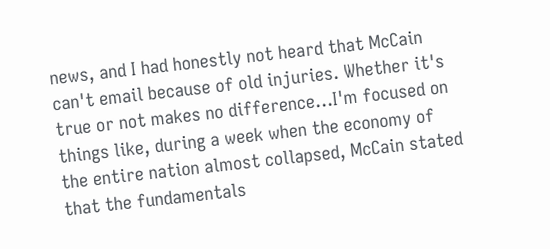news, and I had honestly not heard that McCain can't email because of old injuries. Whether it's true or not makes no difference...I'm focused on things like, during a week when the economy of the entire nation almost collapsed, McCain stated that the fundamentals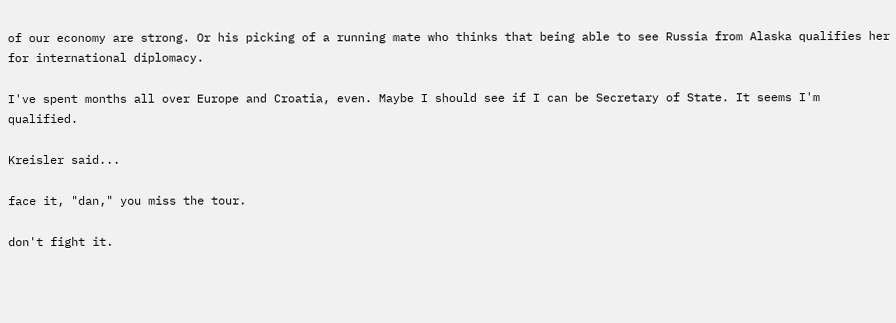of our economy are strong. Or his picking of a running mate who thinks that being able to see Russia from Alaska qualifies her for international diplomacy.

I've spent months all over Europe and Croatia, even. Maybe I should see if I can be Secretary of State. It seems I'm qualified.

Kreisler said...

face it, "dan," you miss the tour.

don't fight it.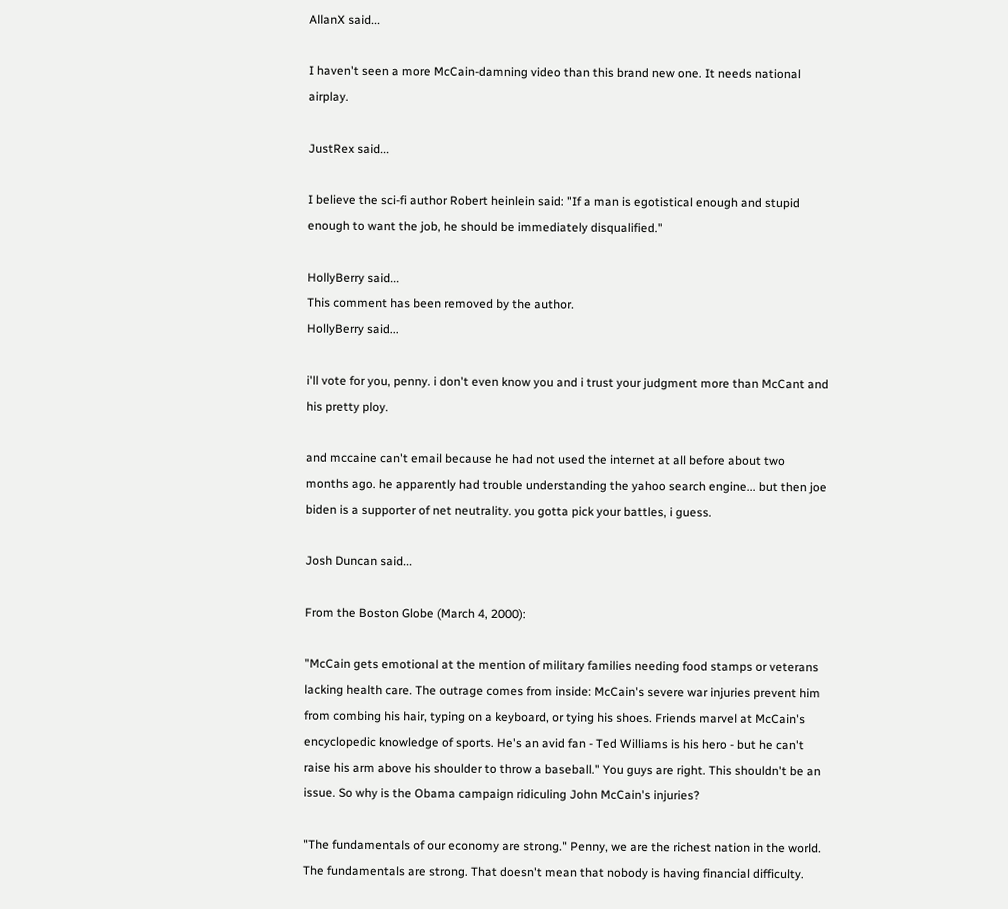AllanX said...

I haven't seen a more McCain-damning video than this brand new one. It needs national airplay.

JustRex said...

I believe the sci-fi author Robert heinlein said: "If a man is egotistical enough and stupid enough to want the job, he should be immediately disqualified."

HollyBerry said...
This comment has been removed by the author.
HollyBerry said...

i'll vote for you, penny. i don't even know you and i trust your judgment more than McCant and his pretty ploy.

and mccaine can't email because he had not used the internet at all before about two months ago. he apparently had trouble understanding the yahoo search engine... but then joe biden is a supporter of net neutrality. you gotta pick your battles, i guess.

Josh Duncan said...

From the Boston Globe (March 4, 2000):

"McCain gets emotional at the mention of military families needing food stamps or veterans lacking health care. The outrage comes from inside: McCain's severe war injuries prevent him from combing his hair, typing on a keyboard, or tying his shoes. Friends marvel at McCain's encyclopedic knowledge of sports. He's an avid fan - Ted Williams is his hero - but he can't raise his arm above his shoulder to throw a baseball." You guys are right. This shouldn't be an issue. So why is the Obama campaign ridiculing John McCain's injuries?

"The fundamentals of our economy are strong." Penny, we are the richest nation in the world. The fundamentals are strong. That doesn't mean that nobody is having financial difficulty.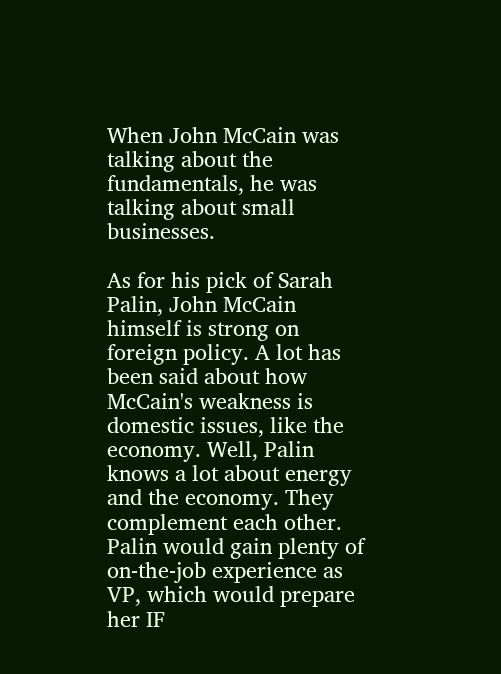When John McCain was talking about the fundamentals, he was talking about small businesses.

As for his pick of Sarah Palin, John McCain himself is strong on foreign policy. A lot has been said about how McCain's weakness is domestic issues, like the economy. Well, Palin knows a lot about energy and the economy. They complement each other. Palin would gain plenty of on-the-job experience as VP, which would prepare her IF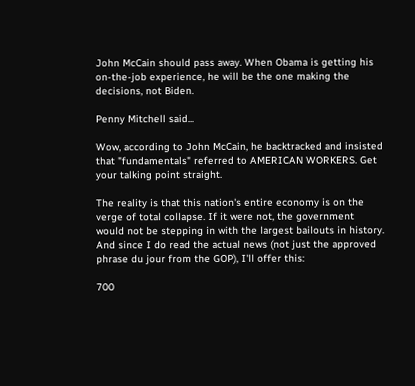John McCain should pass away. When Obama is getting his on-the-job experience, he will be the one making the decisions, not Biden.

Penny Mitchell said...

Wow, according to John McCain, he backtracked and insisted that "fundamentals" referred to AMERICAN WORKERS. Get your talking point straight.

The reality is that this nation's entire economy is on the verge of total collapse. If it were not, the government would not be stepping in with the largest bailouts in history. And since I do read the actual news (not just the approved phrase du jour from the GOP), I'll offer this:

700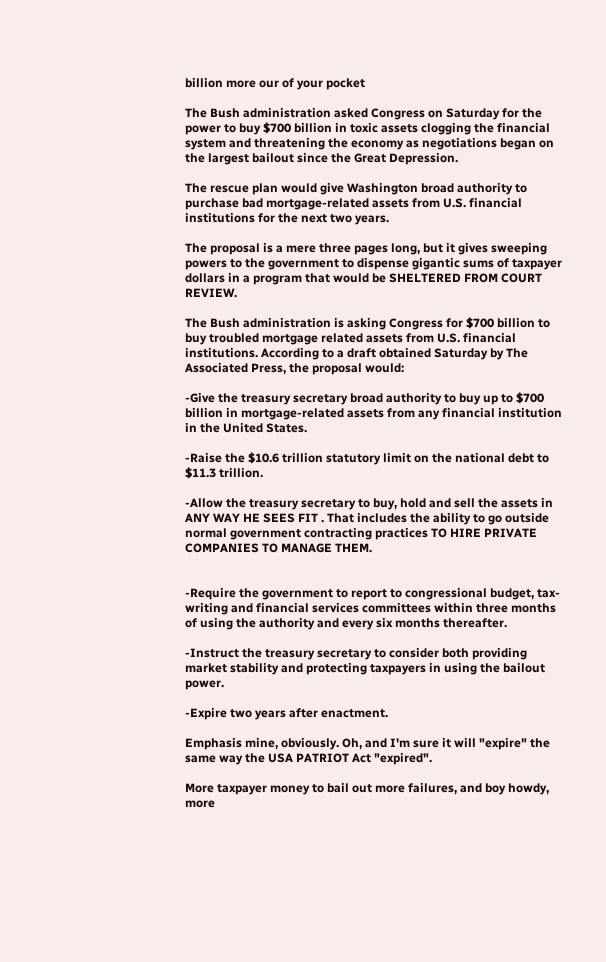billion more our of your pocket

The Bush administration asked Congress on Saturday for the power to buy $700 billion in toxic assets clogging the financial system and threatening the economy as negotiations began on the largest bailout since the Great Depression.

The rescue plan would give Washington broad authority to purchase bad mortgage-related assets from U.S. financial institutions for the next two years.

The proposal is a mere three pages long, but it gives sweeping powers to the government to dispense gigantic sums of taxpayer dollars in a program that would be SHELTERED FROM COURT REVIEW.

The Bush administration is asking Congress for $700 billion to buy troubled mortgage related assets from U.S. financial institutions. According to a draft obtained Saturday by The Associated Press, the proposal would:

-Give the treasury secretary broad authority to buy up to $700 billion in mortgage-related assets from any financial institution in the United States.

-Raise the $10.6 trillion statutory limit on the national debt to $11.3 trillion.

-Allow the treasury secretary to buy, hold and sell the assets in ANY WAY HE SEES FIT . That includes the ability to go outside normal government contracting practices TO HIRE PRIVATE COMPANIES TO MANAGE THEM.


-Require the government to report to congressional budget, tax-writing and financial services committees within three months of using the authority and every six months thereafter.

-Instruct the treasury secretary to consider both providing market stability and protecting taxpayers in using the bailout power.

-Expire two years after enactment.

Emphasis mine, obviously. Oh, and I'm sure it will "expire" the same way the USA PATRIOT Act "expired".

More taxpayer money to bail out more failures, and boy howdy, more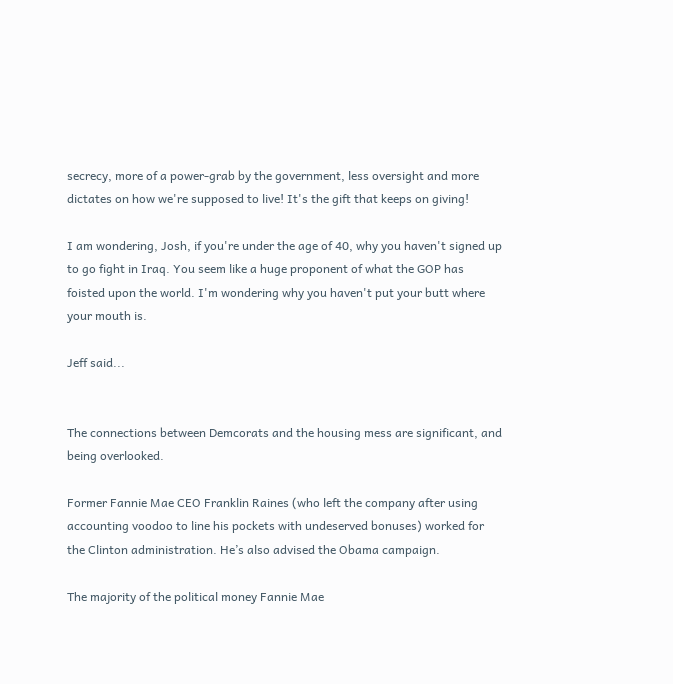secrecy, more of a power-grab by the government, less oversight and more dictates on how we're supposed to live! It's the gift that keeps on giving!

I am wondering, Josh, if you're under the age of 40, why you haven't signed up to go fight in Iraq. You seem like a huge proponent of what the GOP has foisted upon the world. I'm wondering why you haven't put your butt where your mouth is.

Jeff said...


The connections between Demcorats and the housing mess are significant, and being overlooked.

Former Fannie Mae CEO Franklin Raines (who left the company after using accounting voodoo to line his pockets with undeserved bonuses) worked for the Clinton administration. He’s also advised the Obama campaign.

The majority of the political money Fannie Mae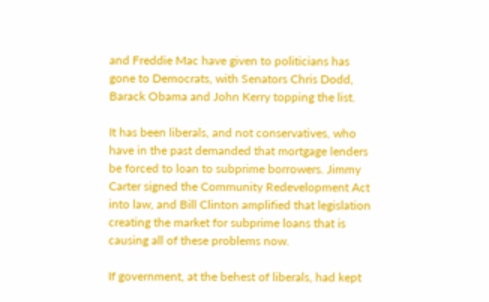and Freddie Mac have given to politicians has gone to Democrats, with Senators Chris Dodd, Barack Obama and John Kerry topping the list.

It has been liberals, and not conservatives, who have in the past demanded that mortgage lenders be forced to loan to subprime borrowers. Jimmy Carter signed the Community Redevelopment Act into law, and Bill Clinton amplified that legislation creating the market for subprime loans that is causing all of these problems now.

If government, at the behest of liberals, had kept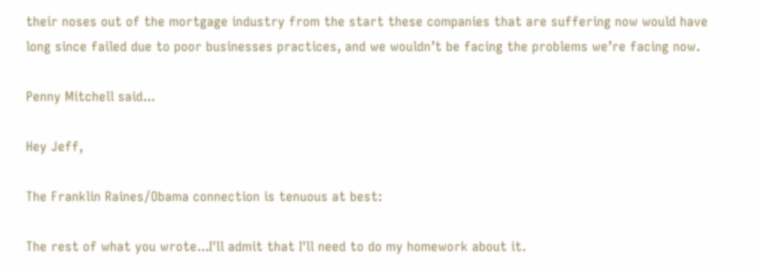their noses out of the mortgage industry from the start these companies that are suffering now would have long since failed due to poor businesses practices, and we wouldn’t be facing the problems we’re facing now.

Penny Mitchell said...

Hey Jeff,

The Franklin Raines/Obama connection is tenuous at best:

The rest of what you wrote...I'll admit that I'll need to do my homework about it.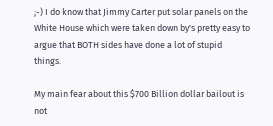;-) I do know that Jimmy Carter put solar panels on the White House which were taken down by's pretty easy to argue that BOTH sides have done a lot of stupid things.

My main fear about this $700 Billion dollar bailout is not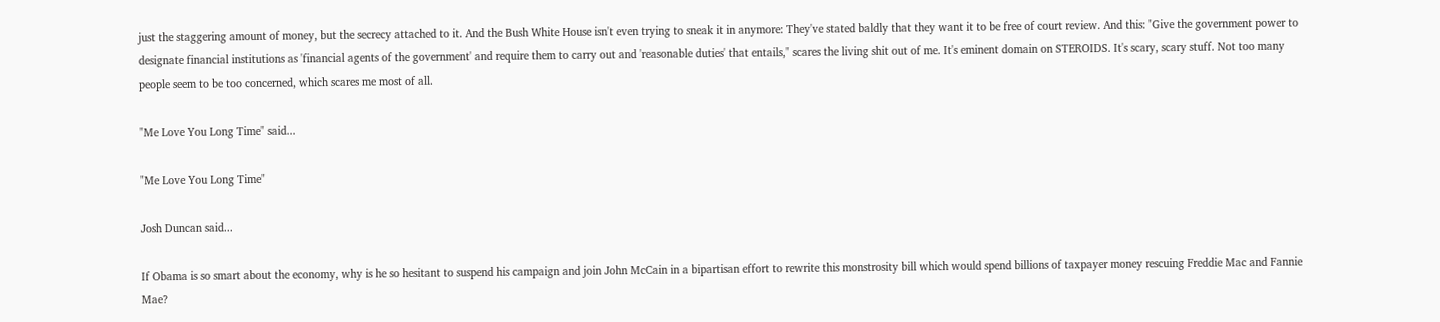just the staggering amount of money, but the secrecy attached to it. And the Bush White House isn't even trying to sneak it in anymore: They've stated baldly that they want it to be free of court review. And this: "Give the government power to designate financial institutions as 'financial agents of the government' and require them to carry out and 'reasonable duties' that entails," scares the living shit out of me. It's eminent domain on STEROIDS. It's scary, scary stuff. Not too many people seem to be too concerned, which scares me most of all.

"Me Love You Long Time" said...

"Me Love You Long Time"

Josh Duncan said...

If Obama is so smart about the economy, why is he so hesitant to suspend his campaign and join John McCain in a bipartisan effort to rewrite this monstrosity bill which would spend billions of taxpayer money rescuing Freddie Mac and Fannie Mae?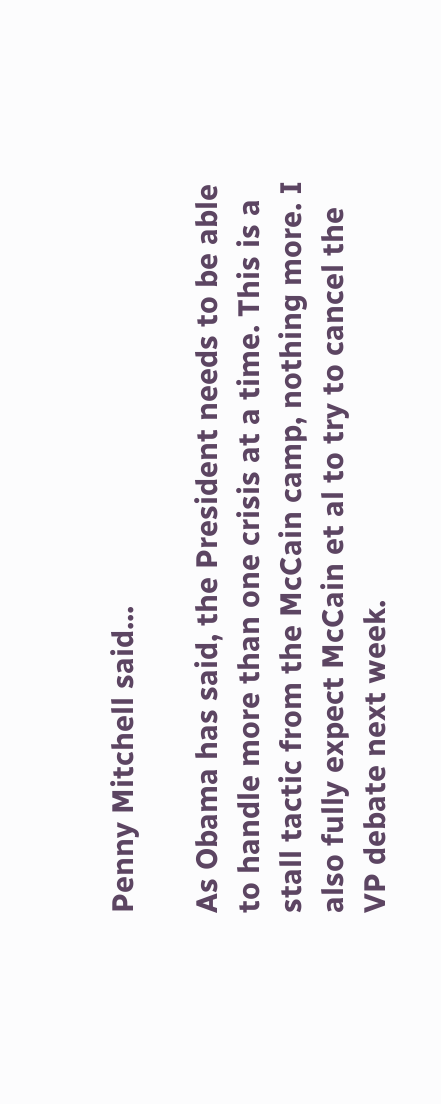Penny Mitchell said...

As Obama has said, the President needs to be able to handle more than one crisis at a time. This is a stall tactic from the McCain camp, nothing more. I also fully expect McCain et al to try to cancel the VP debate next week.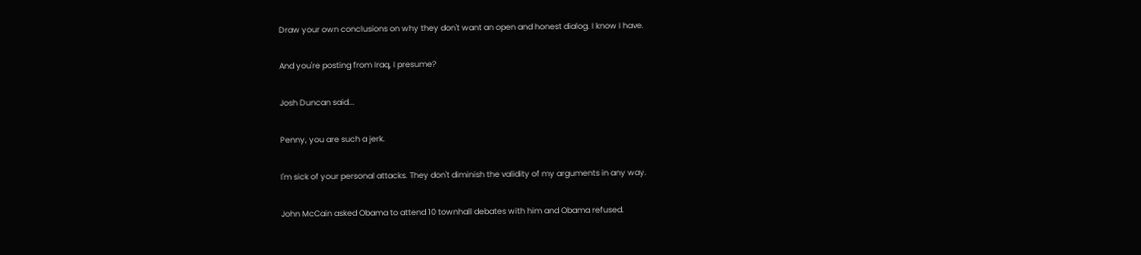Draw your own conclusions on why they don't want an open and honest dialog. I know I have.

And you're posting from Iraq, I presume?

Josh Duncan said...

Penny, you are such a jerk.

I'm sick of your personal attacks. They don't diminish the validity of my arguments in any way.

John McCain asked Obama to attend 10 townhall debates with him and Obama refused.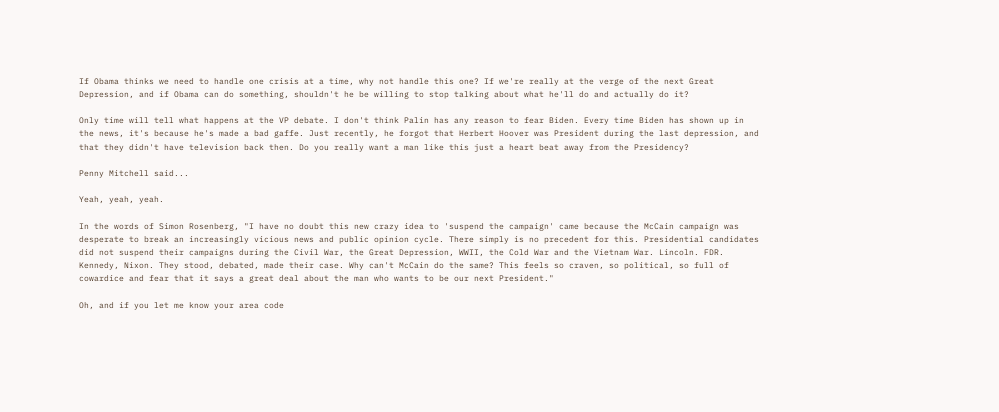If Obama thinks we need to handle one crisis at a time, why not handle this one? If we're really at the verge of the next Great Depression, and if Obama can do something, shouldn't he be willing to stop talking about what he'll do and actually do it?

Only time will tell what happens at the VP debate. I don't think Palin has any reason to fear Biden. Every time Biden has shown up in the news, it's because he's made a bad gaffe. Just recently, he forgot that Herbert Hoover was President during the last depression, and that they didn't have television back then. Do you really want a man like this just a heart beat away from the Presidency?

Penny Mitchell said...

Yeah, yeah, yeah.

In the words of Simon Rosenberg, "I have no doubt this new crazy idea to 'suspend the campaign' came because the McCain campaign was desperate to break an increasingly vicious news and public opinion cycle. There simply is no precedent for this. Presidential candidates did not suspend their campaigns during the Civil War, the Great Depression, WWII, the Cold War and the Vietnam War. Lincoln. FDR. Kennedy, Nixon. They stood, debated, made their case. Why can't McCain do the same? This feels so craven, so political, so full of cowardice and fear that it says a great deal about the man who wants to be our next President."

Oh, and if you let me know your area code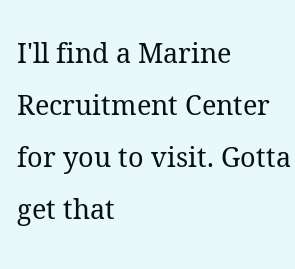I'll find a Marine Recruitment Center for you to visit. Gotta get that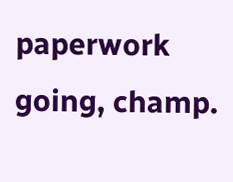paperwork going, champ.